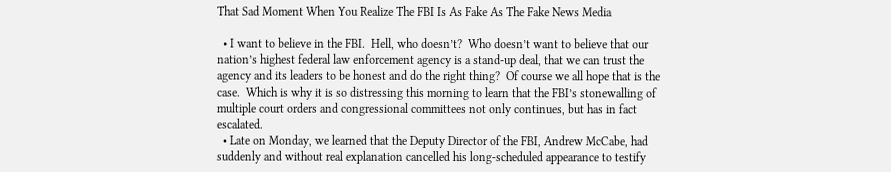That Sad Moment When You Realize The FBI Is As Fake As The Fake News Media

  • I want to believe in the FBI.  Hell, who doesn’t?  Who doesn’t want to believe that our nation’s highest federal law enforcement agency is a stand-up deal, that we can trust the agency and its leaders to be honest and do the right thing?  Of course we all hope that is the case.  Which is why it is so distressing this morning to learn that the FBI’s stonewalling of multiple court orders and congressional committees not only continues, but has in fact escalated.
  • Late on Monday, we learned that the Deputy Director of the FBI, Andrew McCabe, had suddenly and without real explanation cancelled his long-scheduled appearance to testify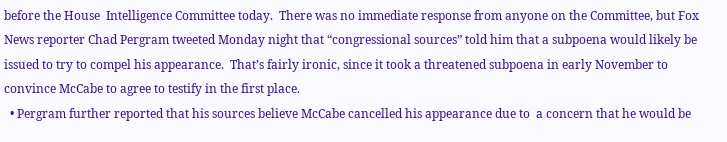before the House  Intelligence Committee today.  There was no immediate response from anyone on the Committee, but Fox News reporter Chad Pergram tweeted Monday night that “congressional sources” told him that a subpoena would likely be issued to try to compel his appearance.  That’s fairly ironic, since it took a threatened subpoena in early November to convince McCabe to agree to testify in the first place.
  • Pergram further reported that his sources believe McCabe cancelled his appearance due to  a concern that he would be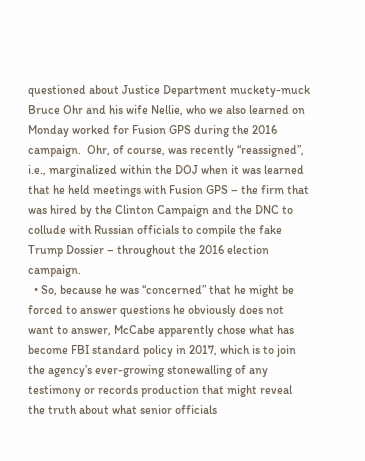questioned about Justice Department muckety-muck Bruce Ohr and his wife Nellie, who we also learned on Monday worked for Fusion GPS during the 2016 campaign.  Ohr, of course, was recently “reassigned”, i.e., marginalized within the DOJ when it was learned that he held meetings with Fusion GPS – the firm that was hired by the Clinton Campaign and the DNC to collude with Russian officials to compile the fake Trump Dossier – throughout the 2016 election campaign.
  • So, because he was “concerned” that he might be forced to answer questions he obviously does not want to answer, McCabe apparently chose what has become FBI standard policy in 2017, which is to join the agency’s ever-growing stonewalling of any testimony or records production that might reveal the truth about what senior officials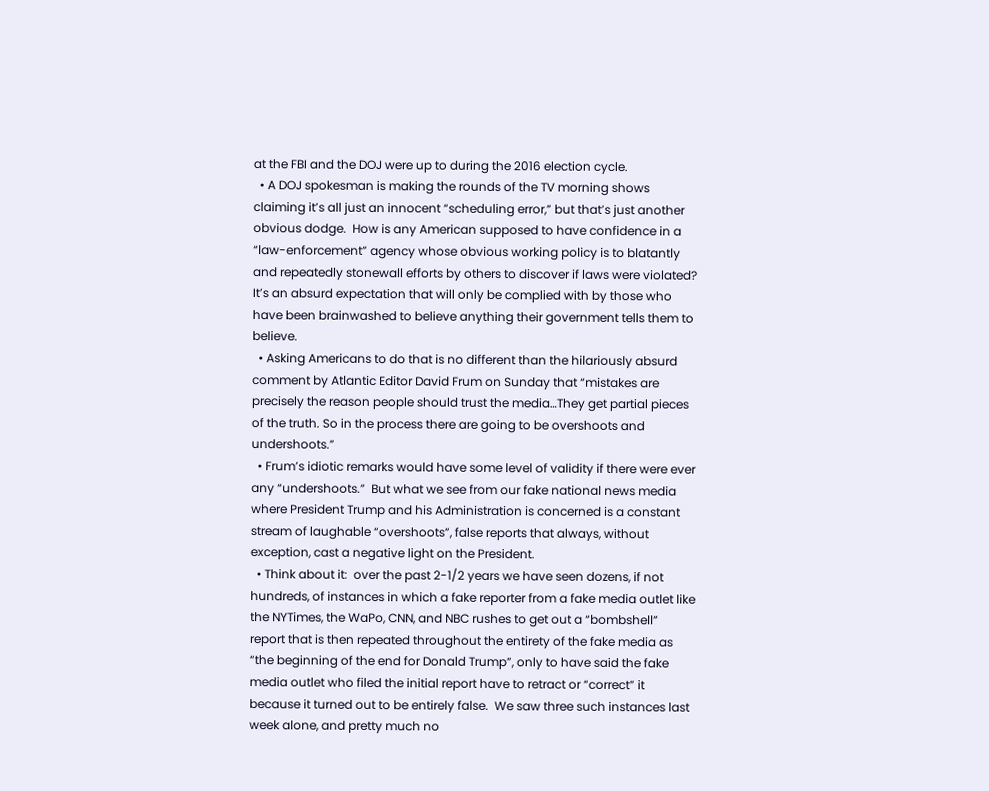at the FBI and the DOJ were up to during the 2016 election cycle.
  • A DOJ spokesman is making the rounds of the TV morning shows claiming it’s all just an innocent “scheduling error,” but that’s just another obvious dodge.  How is any American supposed to have confidence in a “law-enforcement” agency whose obvious working policy is to blatantly and repeatedly stonewall efforts by others to discover if laws were violated?  It’s an absurd expectation that will only be complied with by those who have been brainwashed to believe anything their government tells them to believe.
  • Asking Americans to do that is no different than the hilariously absurd comment by Atlantic Editor David Frum on Sunday that “mistakes are precisely the reason people should trust the media…They get partial pieces of the truth. So in the process there are going to be overshoots and undershoots.”
  • Frum’s idiotic remarks would have some level of validity if there were ever any “undershoots.”  But what we see from our fake national news media where President Trump and his Administration is concerned is a constant stream of laughable “overshoots”, false reports that always, without exception, cast a negative light on the President.
  • Think about it:  over the past 2-1/2 years we have seen dozens, if not hundreds, of instances in which a fake reporter from a fake media outlet like the NYTimes, the WaPo, CNN, and NBC rushes to get out a “bombshell” report that is then repeated throughout the entirety of the fake media as “the beginning of the end for Donald Trump”, only to have said the fake media outlet who filed the initial report have to retract or “correct” it because it turned out to be entirely false.  We saw three such instances last week alone, and pretty much no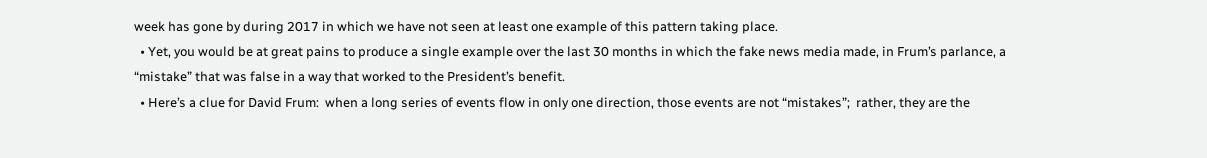week has gone by during 2017 in which we have not seen at least one example of this pattern taking place.
  • Yet, you would be at great pains to produce a single example over the last 30 months in which the fake news media made, in Frum’s parlance, a “mistake” that was false in a way that worked to the President’s benefit.
  • Here’s a clue for David Frum:  when a long series of events flow in only one direction, those events are not “mistakes”;  rather, they are the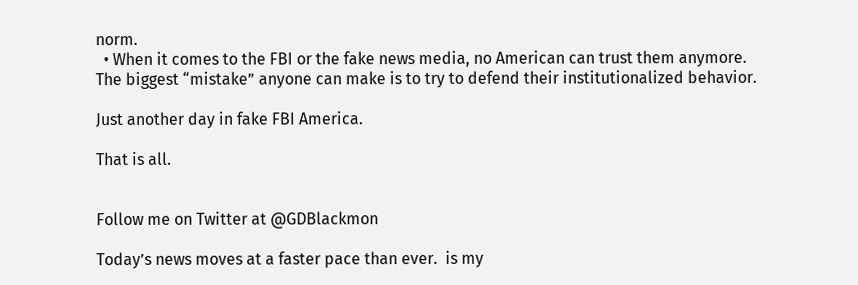norm.
  • When it comes to the FBI or the fake news media, no American can trust them anymore.  The biggest “mistake” anyone can make is to try to defend their institutionalized behavior.

Just another day in fake FBI America.

That is all.


Follow me on Twitter at @GDBlackmon

Today’s news moves at a faster pace than ever.  is my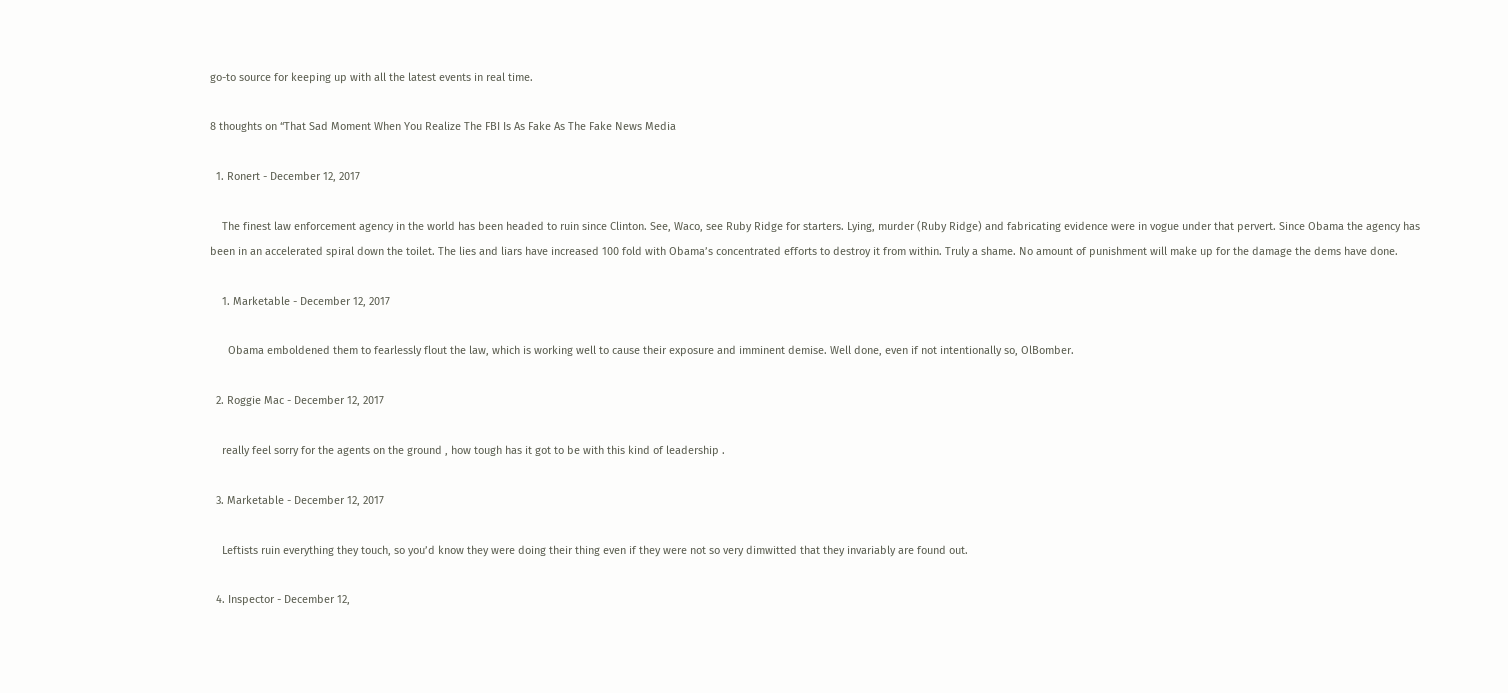go-to source for keeping up with all the latest events in real time.

8 thoughts on “That Sad Moment When You Realize The FBI Is As Fake As The Fake News Media

  1. Ronert - December 12, 2017

    The finest law enforcement agency in the world has been headed to ruin since Clinton. See, Waco, see Ruby Ridge for starters. Lying, murder (Ruby Ridge) and fabricating evidence were in vogue under that pervert. Since Obama the agency has been in an accelerated spiral down the toilet. The lies and liars have increased 100 fold with Obama’s concentrated efforts to destroy it from within. Truly a shame. No amount of punishment will make up for the damage the dems have done.

    1. Marketable - December 12, 2017

      Obama emboldened them to fearlessly flout the law, which is working well to cause their exposure and imminent demise. Well done, even if not intentionally so, OlBomber.

  2. Roggie Mac - December 12, 2017

    really feel sorry for the agents on the ground , how tough has it got to be with this kind of leadership .

  3. Marketable - December 12, 2017

    Leftists ruin everything they touch, so you’d know they were doing their thing even if they were not so very dimwitted that they invariably are found out.

  4. Inspector - December 12,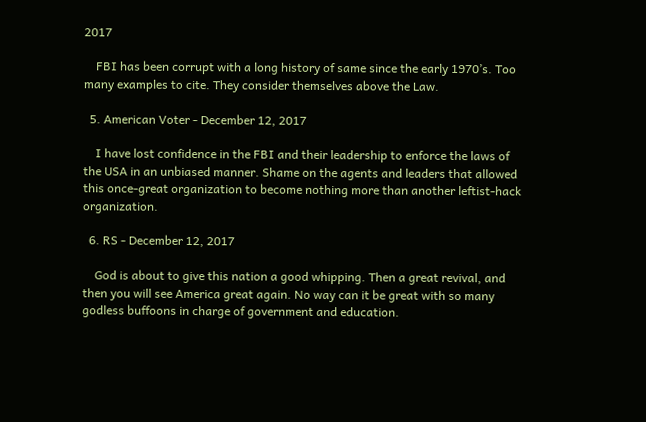2017

    FBI has been corrupt with a long history of same since the early 1970’s. Too many examples to cite. They consider themselves above the Law.

  5. American Voter - December 12, 2017

    I have lost confidence in the FBI and their leadership to enforce the laws of the USA in an unbiased manner. Shame on the agents and leaders that allowed this once-great organization to become nothing more than another leftist-hack organization.

  6. RS - December 12, 2017

    God is about to give this nation a good whipping. Then a great revival, and then you will see America great again. No way can it be great with so many godless buffoons in charge of government and education.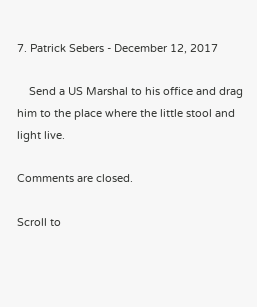7. Patrick Sebers - December 12, 2017

    Send a US Marshal to his office and drag him to the place where the little stool and light live.

Comments are closed.

Scroll to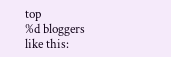top
%d bloggers like this: